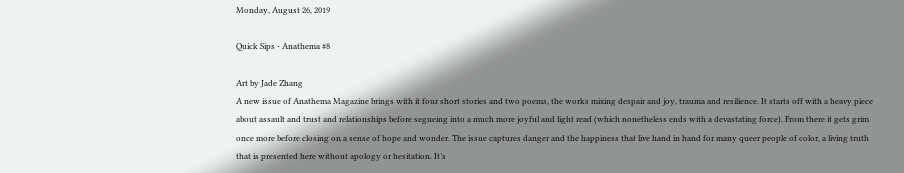Monday, August 26, 2019

Quick Sips - Anathema #8

Art by Jade Zhang
A new issue of Anathema Magazine brings with it four short stories and two poems, the works mixing despair and joy, trauma and resilience. It starts off with a heavy piece about assault and trust and relationships before segueing into a much more joyful and light read (which nonetheless ends with a devastating force). From there it gets grim once more before closing on a sense of hope and wonder. The issue captures danger and the happiness that live hand in hand for many queer people of color, a living truth that is presented here without apology or hesitation. It’s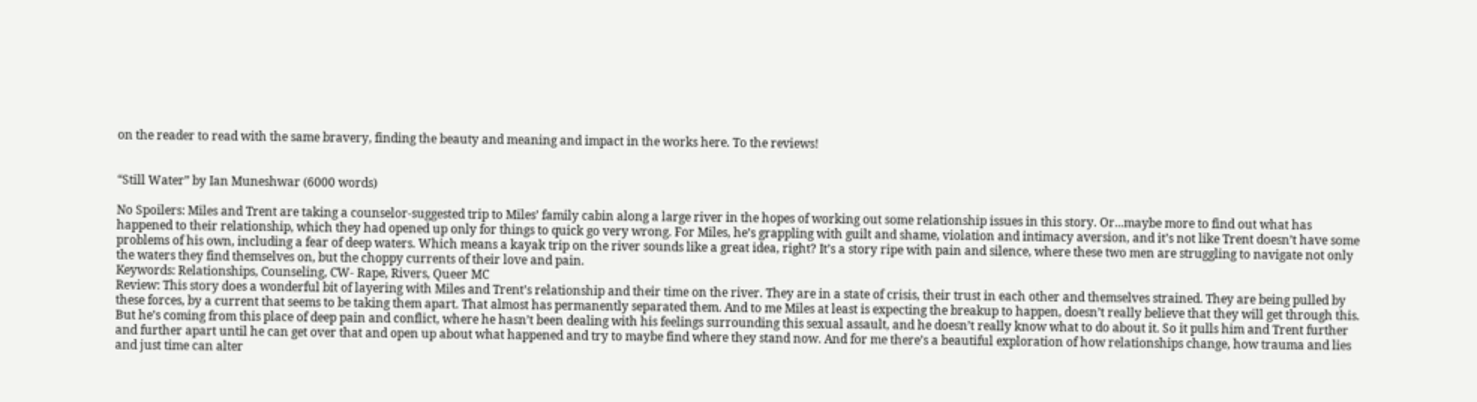on the reader to read with the same bravery, finding the beauty and meaning and impact in the works here. To the reviews!


“Still Water” by Ian Muneshwar (6000 words)

No Spoilers: Miles and Trent are taking a counselor-suggested trip to Miles’ family cabin along a large river in the hopes of working out some relationship issues in this story. Or...maybe more to find out what has happened to their relationship, which they had opened up only for things to quick go very wrong. For Miles, he’s grappling with guilt and shame, violation and intimacy aversion, and it’s not like Trent doesn’t have some problems of his own, including a fear of deep waters. Which means a kayak trip on the river sounds like a great idea, right? It’s a story ripe with pain and silence, where these two men are struggling to navigate not only the waters they find themselves on, but the choppy currents of their love and pain.
Keywords: Relationships, Counseling, CW- Rape, Rivers, Queer MC
Review: This story does a wonderful bit of layering with Miles and Trent’s relationship and their time on the river. They are in a state of crisis, their trust in each other and themselves strained. They are being pulled by these forces, by a current that seems to be taking them apart. That almost has permanently separated them. And to me Miles at least is expecting the breakup to happen, doesn’t really believe that they will get through this. But he’s coming from this place of deep pain and conflict, where he hasn’t been dealing with his feelings surrounding this sexual assault, and he doesn’t really know what to do about it. So it pulls him and Trent further and further apart until he can get over that and open up about what happened and try to maybe find where they stand now. And for me there’s a beautiful exploration of how relationships change, how trauma and lies and just time can alter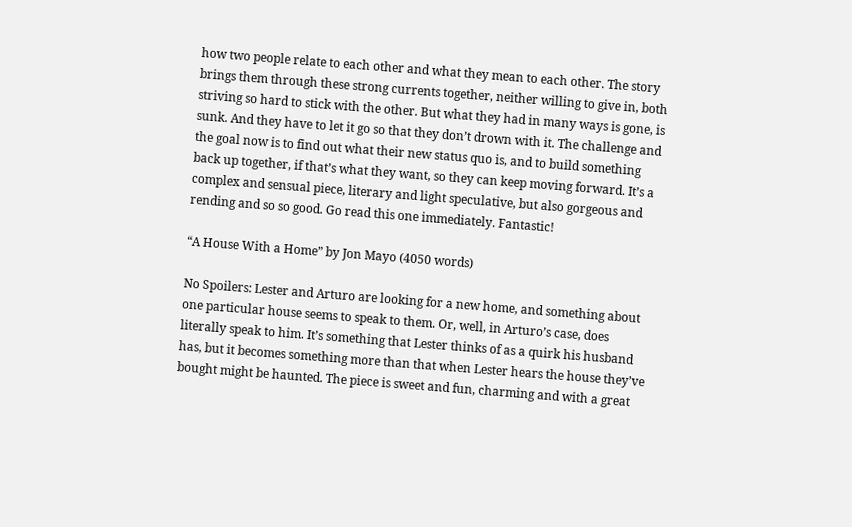how two people relate to each other and what they mean to each other. The story brings them through these strong currents together, neither willing to give in, both striving so hard to stick with the other. But what they had in many ways is gone, is sunk. And they have to let it go so that they don’t drown with it. The challenge and the goal now is to find out what their new status quo is, and to build something back up together, if that’s what they want, so they can keep moving forward. It’s a complex and sensual piece, literary and light speculative, but also gorgeous and rending and so so good. Go read this one immediately. Fantastic!

“A House With a Home” by Jon Mayo (4050 words)

No Spoilers: Lester and Arturo are looking for a new home, and something about one particular house seems to speak to them. Or, well, in Arturo’s case, does literally speak to him. It’s something that Lester thinks of as a quirk his husband has, but it becomes something more than that when Lester hears the house they’ve bought might be haunted. The piece is sweet and fun, charming and with a great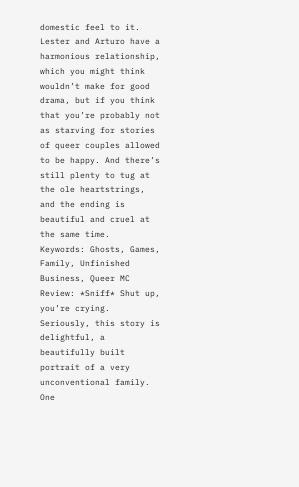domestic feel to it. Lester and Arturo have a harmonious relationship, which you might think wouldn’t make for good drama, but if you think that you’re probably not as starving for stories of queer couples allowed to be happy. And there’s still plenty to tug at the ole heartstrings, and the ending is beautiful and cruel at the same time.
Keywords: Ghosts, Games, Family, Unfinished Business, Queer MC
Review: *Sniff* Shut up, you’re crying. Seriously, this story is delightful, a beautifully built portrait of a very unconventional family. One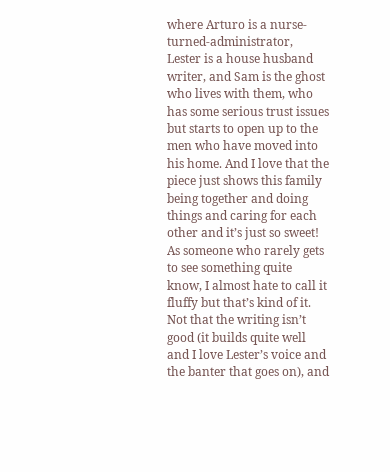where Arturo is a nurse-turned-administrator, Lester is a house husband writer, and Sam is the ghost who lives with them, who has some serious trust issues but starts to open up to the men who have moved into his home. And I love that the piece just shows this family being together and doing things and caring for each other and it’s just so sweet! As someone who rarely gets to see something quite know, I almost hate to call it fluffy but that’s kind of it. Not that the writing isn’t good (it builds quite well and I love Lester’s voice and the banter that goes on), and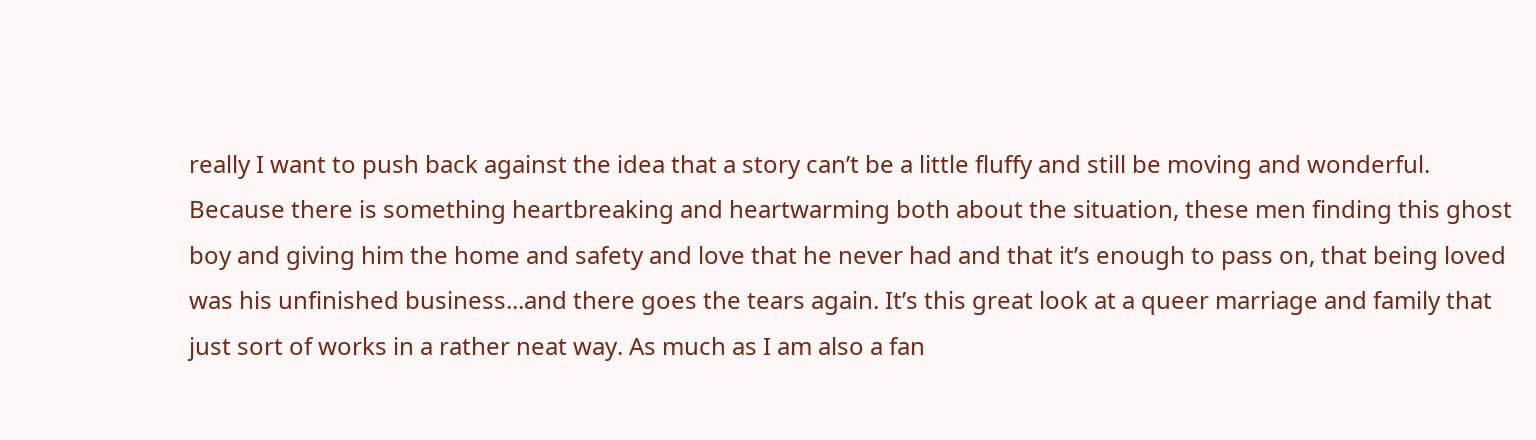really I want to push back against the idea that a story can’t be a little fluffy and still be moving and wonderful. Because there is something heartbreaking and heartwarming both about the situation, these men finding this ghost boy and giving him the home and safety and love that he never had and that it’s enough to pass on, that being loved was his unfinished business...and there goes the tears again. It’s this great look at a queer marriage and family that just sort of works in a rather neat way. As much as I am also a fan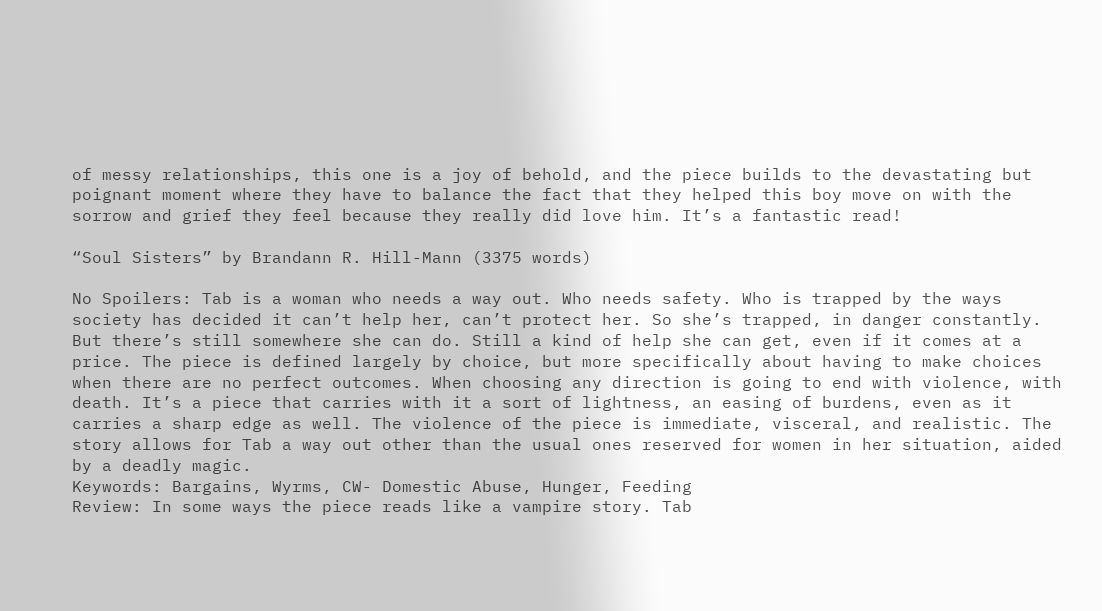of messy relationships, this one is a joy of behold, and the piece builds to the devastating but poignant moment where they have to balance the fact that they helped this boy move on with the sorrow and grief they feel because they really did love him. It’s a fantastic read!

“Soul Sisters” by Brandann R. Hill-Mann (3375 words)

No Spoilers: Tab is a woman who needs a way out. Who needs safety. Who is trapped by the ways society has decided it can’t help her, can’t protect her. So she’s trapped, in danger constantly. But there’s still somewhere she can do. Still a kind of help she can get, even if it comes at a price. The piece is defined largely by choice, but more specifically about having to make choices when there are no perfect outcomes. When choosing any direction is going to end with violence, with death. It’s a piece that carries with it a sort of lightness, an easing of burdens, even as it carries a sharp edge as well. The violence of the piece is immediate, visceral, and realistic. The story allows for Tab a way out other than the usual ones reserved for women in her situation, aided by a deadly magic.
Keywords: Bargains, Wyrms, CW- Domestic Abuse, Hunger, Feeding
Review: In some ways the piece reads like a vampire story. Tab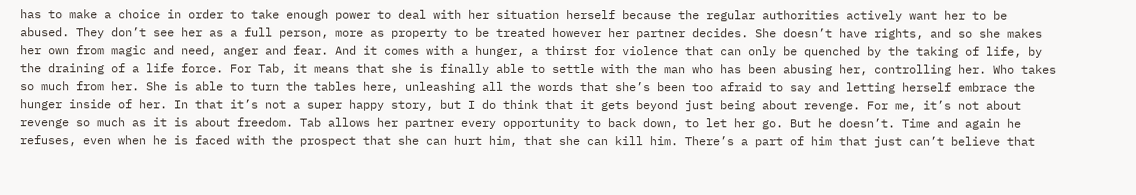has to make a choice in order to take enough power to deal with her situation herself because the regular authorities actively want her to be abused. They don’t see her as a full person, more as property to be treated however her partner decides. She doesn’t have rights, and so she makes her own from magic and need, anger and fear. And it comes with a hunger, a thirst for violence that can only be quenched by the taking of life, by the draining of a life force. For Tab, it means that she is finally able to settle with the man who has been abusing her, controlling her. Who takes so much from her. She is able to turn the tables here, unleashing all the words that she’s been too afraid to say and letting herself embrace the hunger inside of her. In that it’s not a super happy story, but I do think that it gets beyond just being about revenge. For me, it’s not about revenge so much as it is about freedom. Tab allows her partner every opportunity to back down, to let her go. But he doesn’t. Time and again he refuses, even when he is faced with the prospect that she can hurt him, that she can kill him. There’s a part of him that just can’t believe that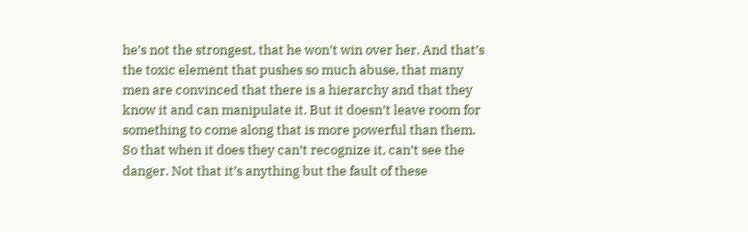he’s not the strongest, that he won’t win over her. And that’s the toxic element that pushes so much abuse, that many men are convinced that there is a hierarchy and that they know it and can manipulate it. But it doesn’t leave room for something to come along that is more powerful than them. So that when it does they can’t recognize it, can’t see the danger. Not that it’s anything but the fault of these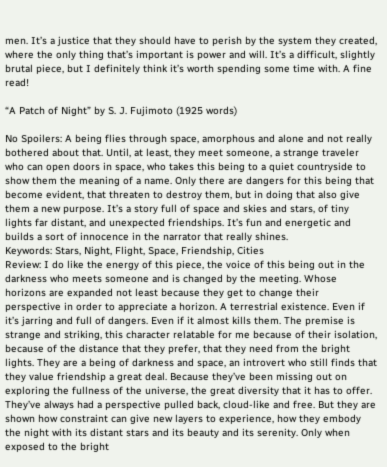men. It’s a justice that they should have to perish by the system they created, where the only thing that’s important is power and will. It’s a difficult, slightly brutal piece, but I definitely think it’s worth spending some time with. A fine read!

“A Patch of Night” by S. J. Fujimoto (1925 words)

No Spoilers: A being flies through space, amorphous and alone and not really bothered about that. Until, at least, they meet someone, a strange traveler who can open doors in space, who takes this being to a quiet countryside to show them the meaning of a name. Only there are dangers for this being that become evident, that threaten to destroy them, but in doing that also give them a new purpose. It’s a story full of space and skies and stars, of tiny lights far distant, and unexpected friendships. It’s fun and energetic and builds a sort of innocence in the narrator that really shines.
Keywords: Stars, Night, Flight, Space, Friendship, Cities
Review: I do like the energy of this piece, the voice of this being out in the darkness who meets someone and is changed by the meeting. Whose horizons are expanded not least because they get to change their perspective in order to appreciate a horizon. A terrestrial existence. Even if it’s jarring and full of dangers. Even if it almost kills them. The premise is strange and striking, this character relatable for me because of their isolation, because of the distance that they prefer, that they need from the bright lights. They are a being of darkness and space, an introvert who still finds that they value friendship a great deal. Because they’ve been missing out on exploring the fullness of the universe, the great diversity that it has to offer. They’ve always had a perspective pulled back, cloud-like and free. But they are shown how constraint can give new layers to experience, how they embody the night with its distant stars and its beauty and its serenity. Only when exposed to the bright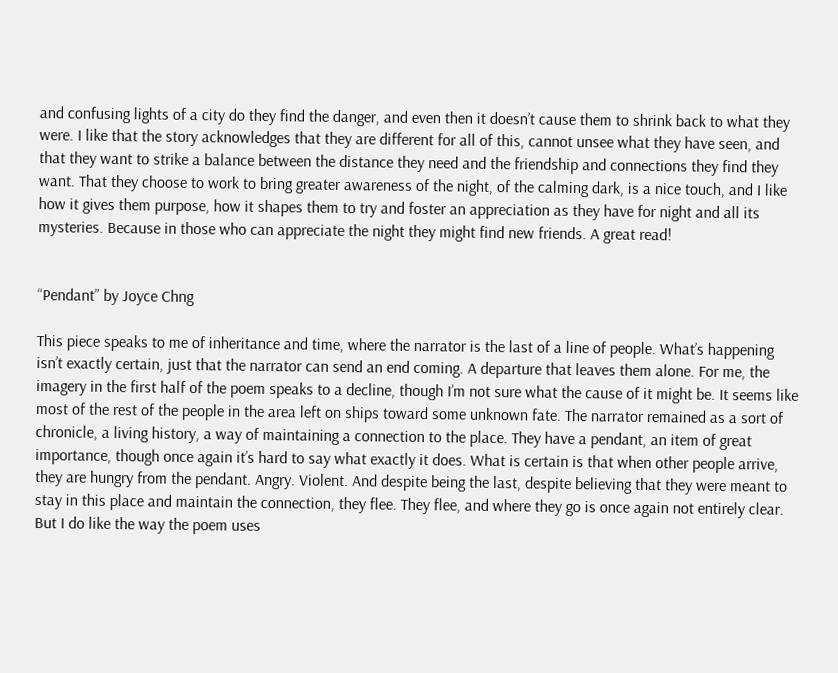and confusing lights of a city do they find the danger, and even then it doesn’t cause them to shrink back to what they were. I like that the story acknowledges that they are different for all of this, cannot unsee what they have seen, and that they want to strike a balance between the distance they need and the friendship and connections they find they want. That they choose to work to bring greater awareness of the night, of the calming dark, is a nice touch, and I like how it gives them purpose, how it shapes them to try and foster an appreciation as they have for night and all its mysteries. Because in those who can appreciate the night they might find new friends. A great read!


“Pendant” by Joyce Chng

This piece speaks to me of inheritance and time, where the narrator is the last of a line of people. What’s happening isn’t exactly certain, just that the narrator can send an end coming. A departure that leaves them alone. For me, the imagery in the first half of the poem speaks to a decline, though I’m not sure what the cause of it might be. It seems like most of the rest of the people in the area left on ships toward some unknown fate. The narrator remained as a sort of chronicle, a living history, a way of maintaining a connection to the place. They have a pendant, an item of great importance, though once again it’s hard to say what exactly it does. What is certain is that when other people arrive, they are hungry from the pendant. Angry. Violent. And despite being the last, despite believing that they were meant to stay in this place and maintain the connection, they flee. They flee, and where they go is once again not entirely clear. But I do like the way the poem uses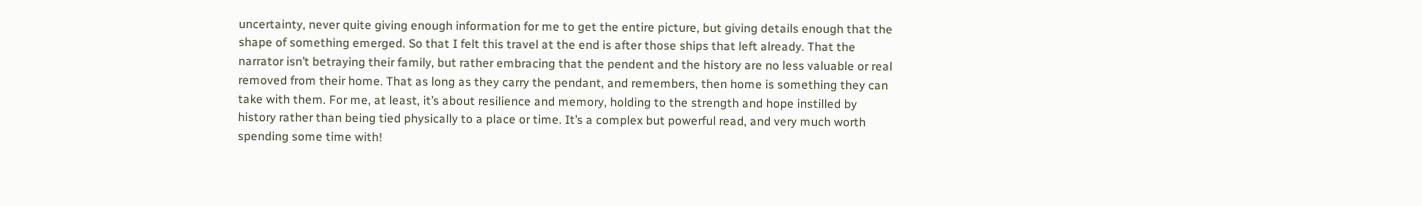uncertainty, never quite giving enough information for me to get the entire picture, but giving details enough that the shape of something emerged. So that I felt this travel at the end is after those ships that left already. That the narrator isn’t betraying their family, but rather embracing that the pendent and the history are no less valuable or real removed from their home. That as long as they carry the pendant, and remembers, then home is something they can take with them. For me, at least, it’s about resilience and memory, holding to the strength and hope instilled by history rather than being tied physically to a place or time. It’s a complex but powerful read, and very much worth spending some time with!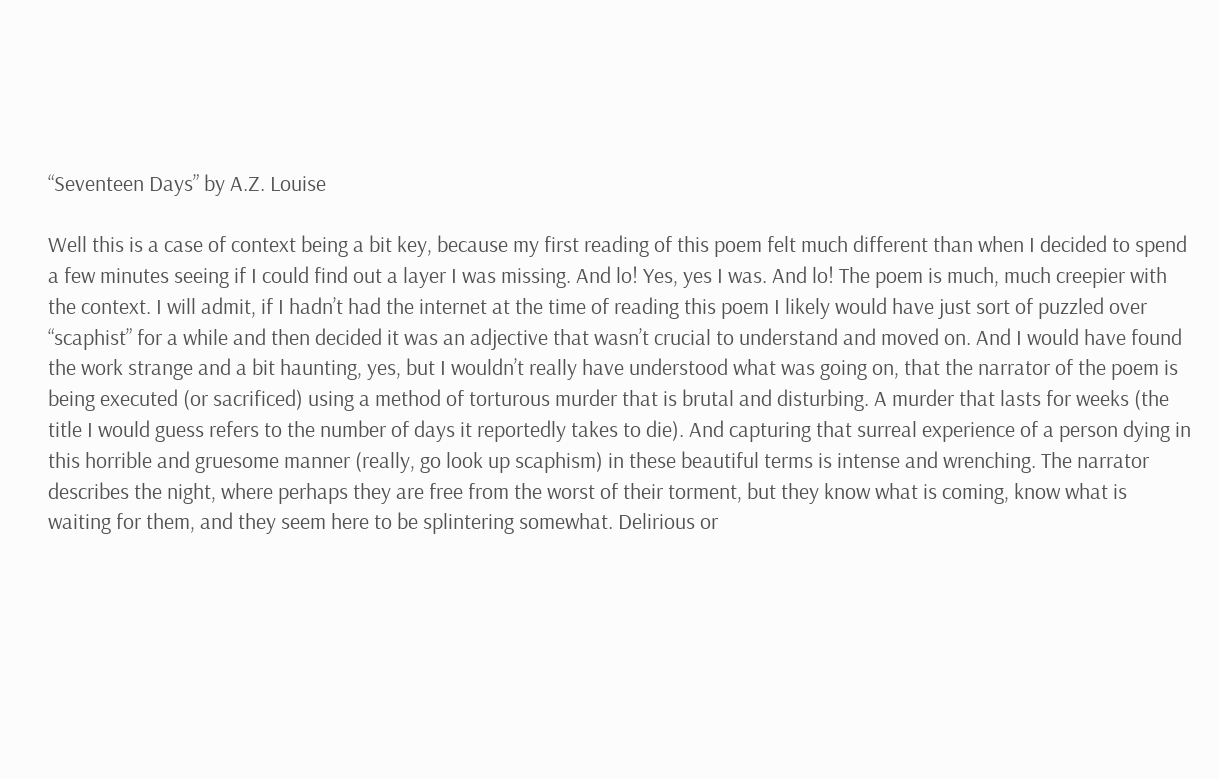“Seventeen Days” by A.Z. Louise

Well this is a case of context being a bit key, because my first reading of this poem felt much different than when I decided to spend a few minutes seeing if I could find out a layer I was missing. And lo! Yes, yes I was. And lo! The poem is much, much creepier with the context. I will admit, if I hadn’t had the internet at the time of reading this poem I likely would have just sort of puzzled over “scaphist” for a while and then decided it was an adjective that wasn’t crucial to understand and moved on. And I would have found the work strange and a bit haunting, yes, but I wouldn’t really have understood what was going on, that the narrator of the poem is being executed (or sacrificed) using a method of torturous murder that is brutal and disturbing. A murder that lasts for weeks (the title I would guess refers to the number of days it reportedly takes to die). And capturing that surreal experience of a person dying in this horrible and gruesome manner (really, go look up scaphism) in these beautiful terms is intense and wrenching. The narrator describes the night, where perhaps they are free from the worst of their torment, but they know what is coming, know what is waiting for them, and they seem here to be splintering somewhat. Delirious or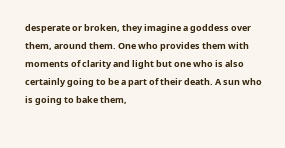desperate or broken, they imagine a goddess over them, around them. One who provides them with moments of clarity and light but one who is also certainly going to be a part of their death. A sun who is going to bake them,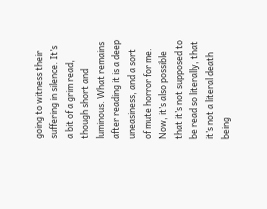going to witness their suffering in silence. It’s a bit of a grim read, though short and luminous. What remains after reading it is a deep uneasiness, and a sort of mute horror for me. Now, it’s also possible that it’s not supposed to be read so literally, that it’s not a literal death being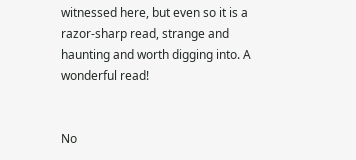witnessed here, but even so it is a razor-sharp read, strange and haunting and worth digging into. A wonderful read!


No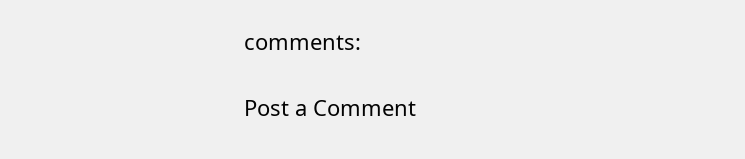comments:

Post a Comment